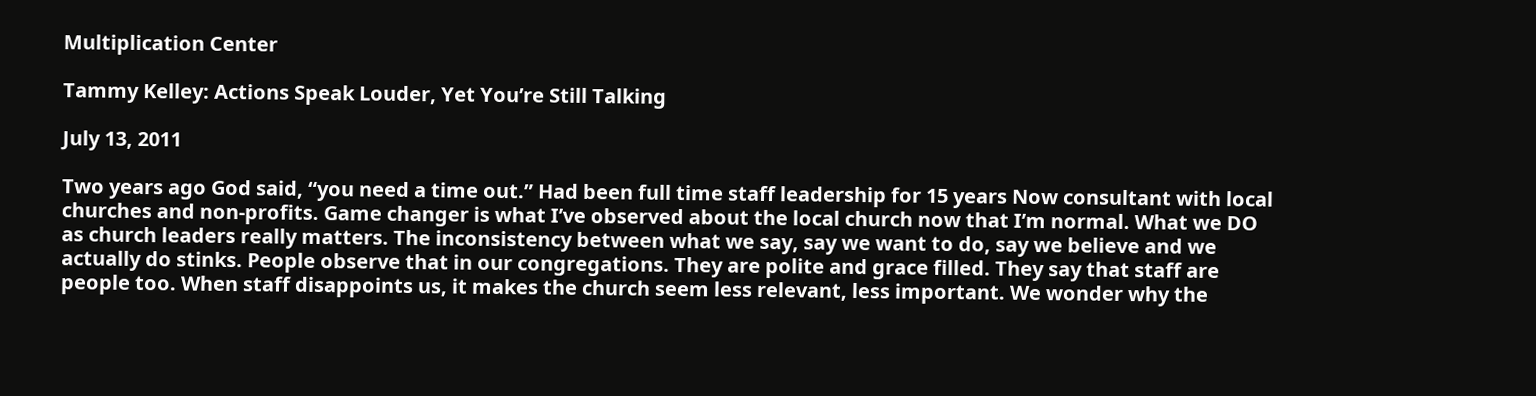Multiplication Center

Tammy Kelley: Actions Speak Louder, Yet You’re Still Talking

July 13, 2011

Two years ago God said, “you need a time out.” Had been full time staff leadership for 15 years Now consultant with local churches and non-profits. Game changer is what I’ve observed about the local church now that I’m normal. What we DO as church leaders really matters. The inconsistency between what we say, say we want to do, say we believe and we actually do stinks. People observe that in our congregations. They are polite and grace filled. They say that staff are people too. When staff disappoints us, it makes the church seem less relevant, less important. We wonder why the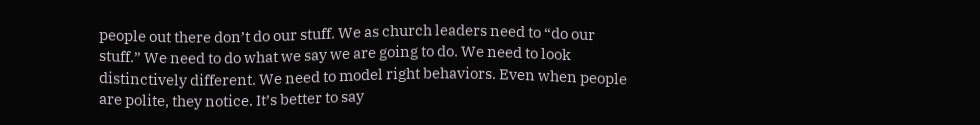people out there don’t do our stuff. We as church leaders need to “do our stuff.” We need to do what we say we are going to do. We need to look distinctively different. We need to model right behaviors. Even when people are polite, they notice. It’s better to say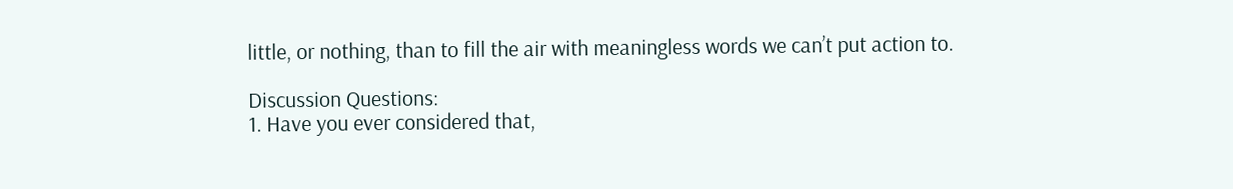little, or nothing, than to fill the air with meaningless words we can’t put action to.

Discussion Questions:
1. Have you ever considered that,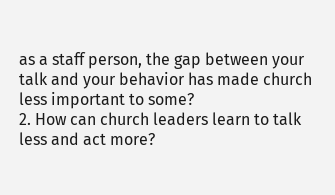as a staff person, the gap between your talk and your behavior has made church less important to some?
2. How can church leaders learn to talk less and act more?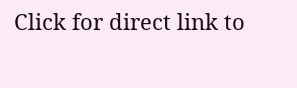Click for direct link to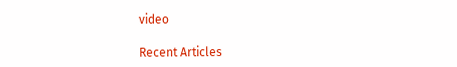video

Recent Articles